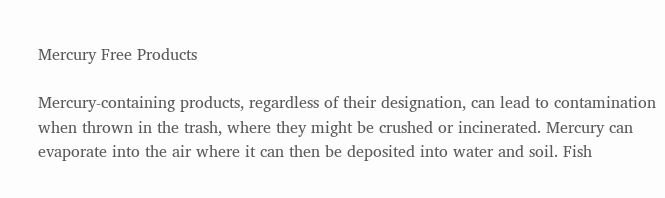Mercury Free Products

Mercury-containing products, regardless of their designation, can lead to contamination when thrown in the trash, where they might be crushed or incinerated. Mercury can evaporate into the air where it can then be deposited into water and soil. Fish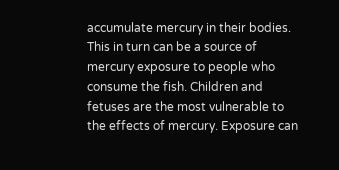accumulate mercury in their bodies. This in turn can be a source of mercury exposure to people who consume the fish. Children and fetuses are the most vulnerable to the effects of mercury. Exposure can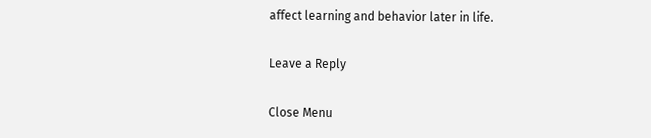affect learning and behavior later in life.

Leave a Reply

Close Menu